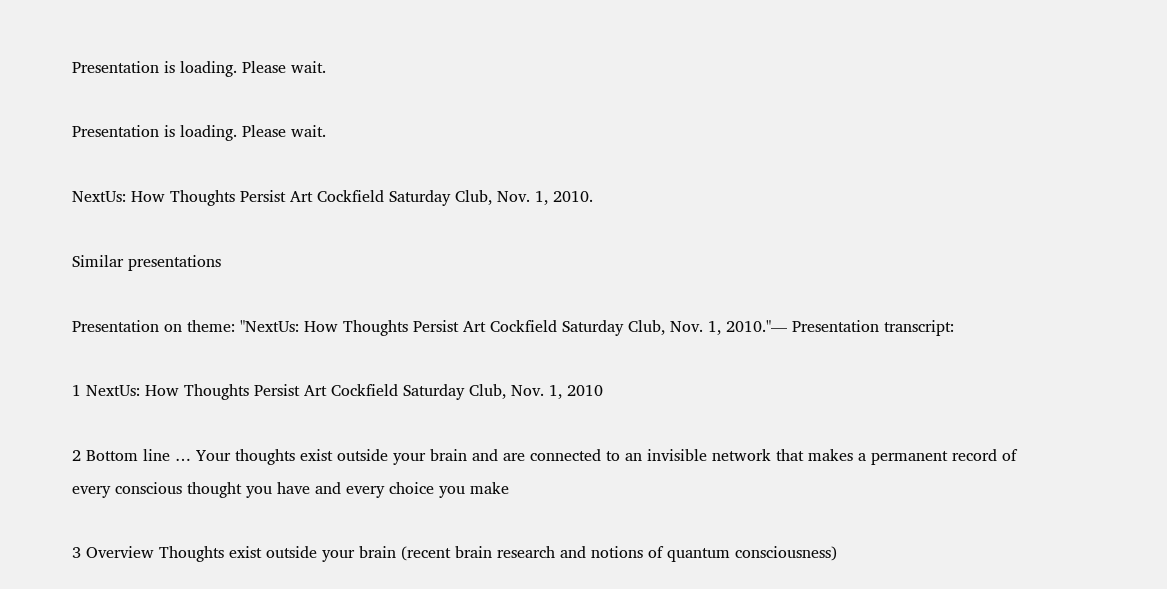Presentation is loading. Please wait.

Presentation is loading. Please wait.

NextUs: How Thoughts Persist Art Cockfield Saturday Club, Nov. 1, 2010.

Similar presentations

Presentation on theme: "NextUs: How Thoughts Persist Art Cockfield Saturday Club, Nov. 1, 2010."— Presentation transcript:

1 NextUs: How Thoughts Persist Art Cockfield Saturday Club, Nov. 1, 2010

2 Bottom line … Your thoughts exist outside your brain and are connected to an invisible network that makes a permanent record of every conscious thought you have and every choice you make

3 Overview Thoughts exist outside your brain (recent brain research and notions of quantum consciousness)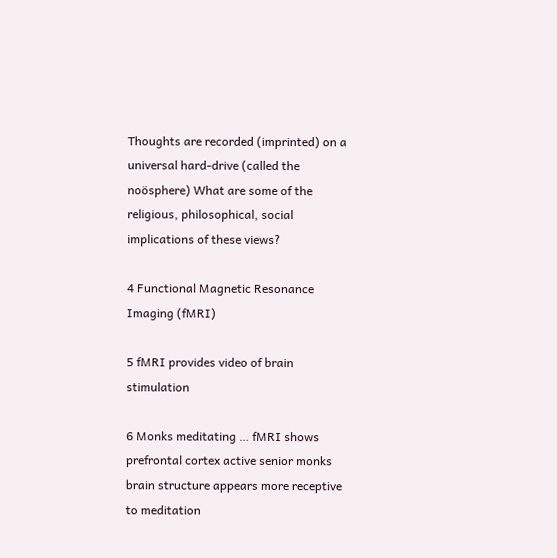Thoughts are recorded (imprinted) on a universal hard-drive (called the noösphere) What are some of the religious, philosophical, social implications of these views?

4 Functional Magnetic Resonance Imaging (fMRI)

5 fMRI provides video of brain stimulation

6 Monks meditating … fMRI shows prefrontal cortex active senior monks brain structure appears more receptive to meditation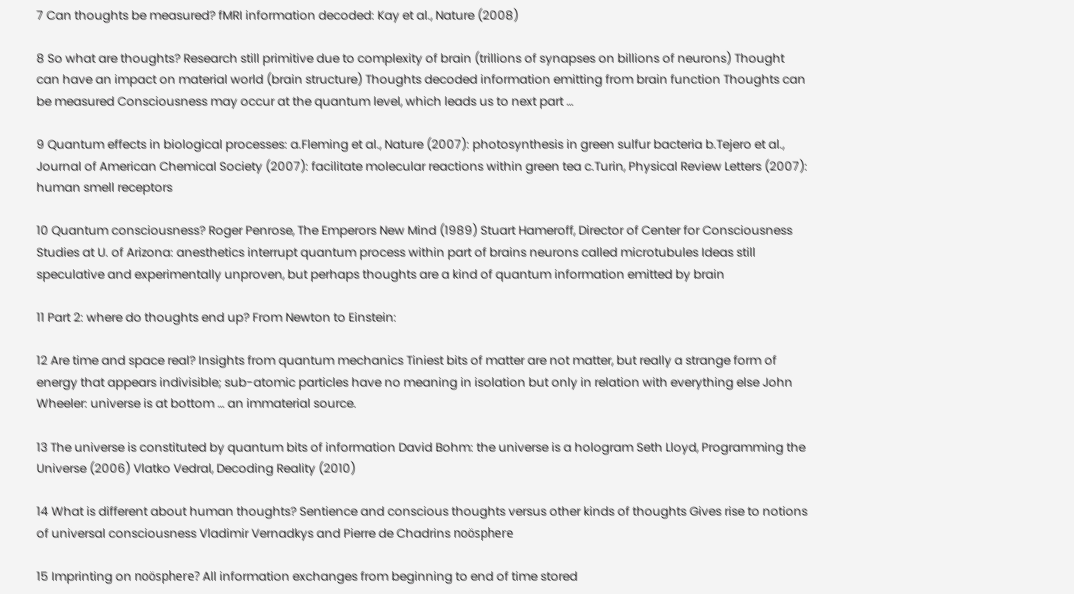7 Can thoughts be measured? fMRI information decoded: Kay et al., Nature (2008)

8 So what are thoughts? Research still primitive due to complexity of brain (trillions of synapses on billions of neurons) Thought can have an impact on material world (brain structure) Thoughts decoded information emitting from brain function Thoughts can be measured Consciousness may occur at the quantum level, which leads us to next part …

9 Quantum effects in biological processes: a.Fleming et al., Nature (2007): photosynthesis in green sulfur bacteria b.Tejero et al., Journal of American Chemical Society (2007): facilitate molecular reactions within green tea c.Turin, Physical Review Letters (2007): human smell receptors

10 Quantum consciousness? Roger Penrose, The Emperors New Mind (1989) Stuart Hameroff, Director of Center for Consciousness Studies at U. of Arizona: anesthetics interrupt quantum process within part of brains neurons called microtubules Ideas still speculative and experimentally unproven, but perhaps thoughts are a kind of quantum information emitted by brain

11 Part 2: where do thoughts end up? From Newton to Einstein:

12 Are time and space real? Insights from quantum mechanics Tiniest bits of matter are not matter, but really a strange form of energy that appears indivisible; sub-atomic particles have no meaning in isolation but only in relation with everything else John Wheeler: universe is at bottom … an immaterial source.

13 The universe is constituted by quantum bits of information David Bohm: the universe is a hologram Seth Lloyd, Programming the Universe (2006) Vlatko Vedral, Decoding Reality (2010)

14 What is different about human thoughts? Sentience and conscious thoughts versus other kinds of thoughts Gives rise to notions of universal consciousness Vladimir Vernadkys and Pierre de Chadrins noösphere

15 Imprinting on noösphere? All information exchanges from beginning to end of time stored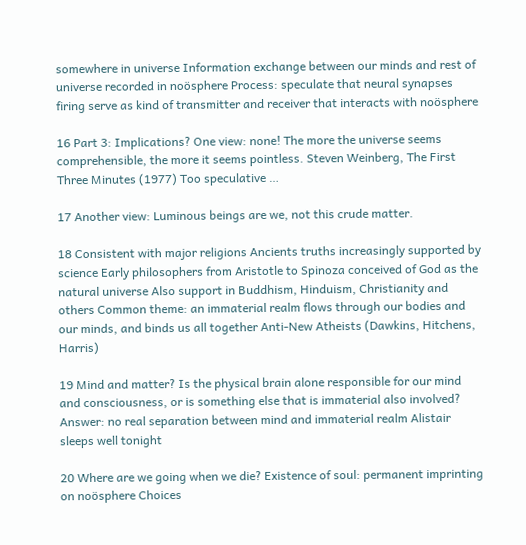somewhere in universe Information exchange between our minds and rest of universe recorded in noösphere Process: speculate that neural synapses firing serve as kind of transmitter and receiver that interacts with noösphere

16 Part 3: Implications? One view: none! The more the universe seems comprehensible, the more it seems pointless. Steven Weinberg, The First Three Minutes (1977) Too speculative …

17 Another view: Luminous beings are we, not this crude matter.

18 Consistent with major religions Ancients truths increasingly supported by science Early philosophers from Aristotle to Spinoza conceived of God as the natural universe Also support in Buddhism, Hinduism, Christianity and others Common theme: an immaterial realm flows through our bodies and our minds, and binds us all together Anti-New Atheists (Dawkins, Hitchens, Harris)

19 Mind and matter? Is the physical brain alone responsible for our mind and consciousness, or is something else that is immaterial also involved? Answer: no real separation between mind and immaterial realm Alistair sleeps well tonight

20 Where are we going when we die? Existence of soul: permanent imprinting on noösphere Choices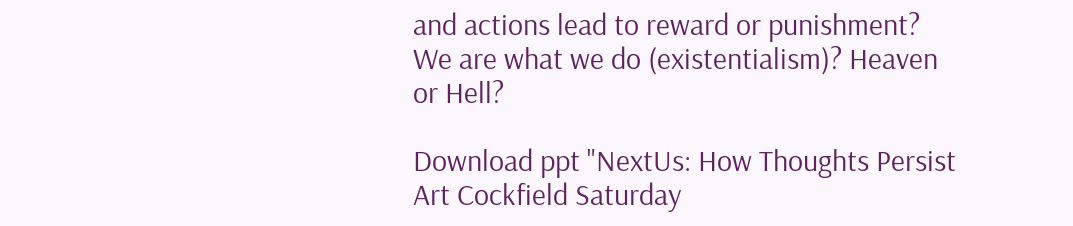and actions lead to reward or punishment? We are what we do (existentialism)? Heaven or Hell?

Download ppt "NextUs: How Thoughts Persist Art Cockfield Saturday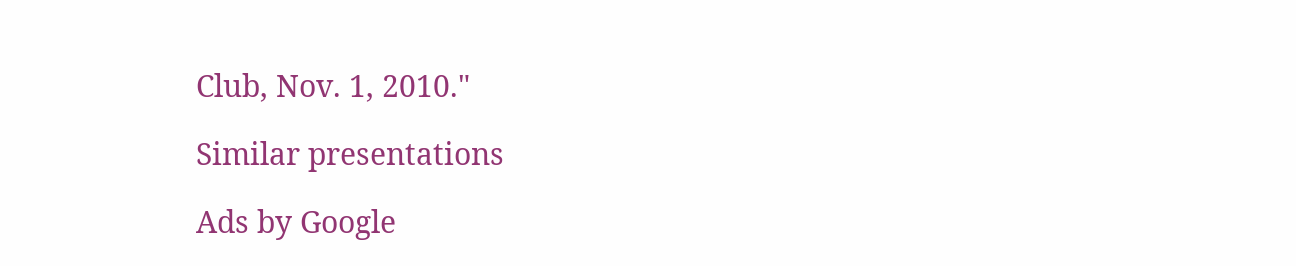Club, Nov. 1, 2010."

Similar presentations

Ads by Google